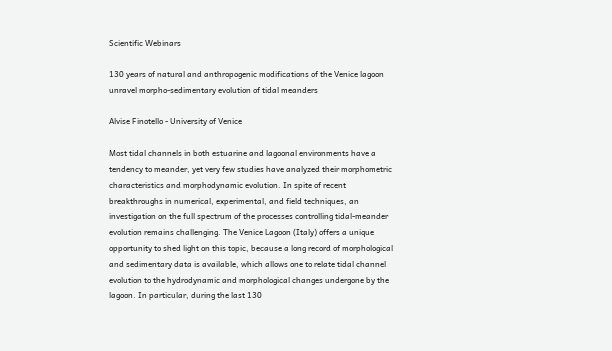Scientific Webinars

130 years of natural and anthropogenic modifications of the Venice lagoon unravel morpho-sedimentary evolution of tidal meanders

Alvise Finotello - University of Venice

Most tidal channels in both estuarine and lagoonal environments have a tendency to meander, yet very few studies have analyzed their morphometric characteristics and morphodynamic evolution. In spite of recent breakthroughs in numerical, experimental, and field techniques, an investigation on the full spectrum of the processes controlling tidal-meander evolution remains challenging. The Venice Lagoon (Italy) offers a unique opportunity to shed light on this topic, because a long record of morphological and sedimentary data is available, which allows one to relate tidal channel evolution to the hydrodynamic and morphological changes undergone by the lagoon. In particular, during the last 130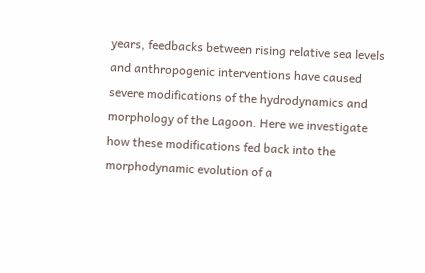years, feedbacks between rising relative sea levels and anthropogenic interventions have caused severe modifications of the hydrodynamics and morphology of the Lagoon. Here we investigate how these modifications fed back into the morphodynamic evolution of a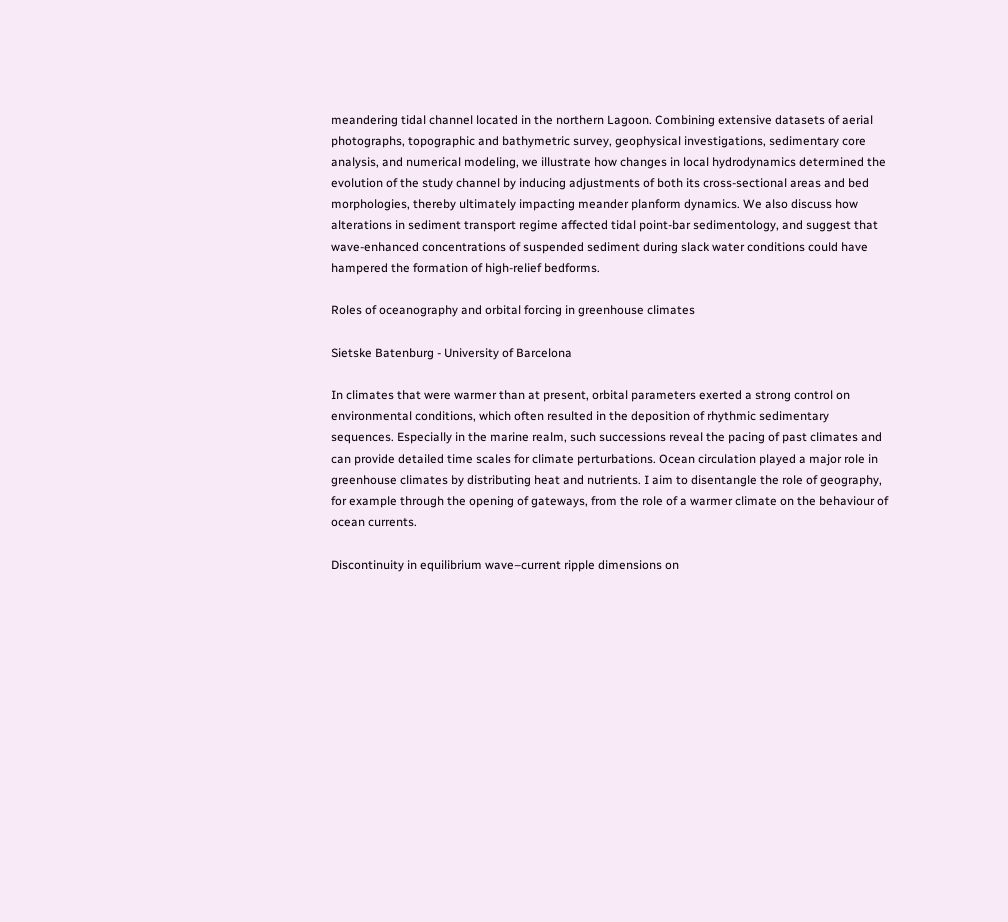meandering tidal channel located in the northern Lagoon. Combining extensive datasets of aerial photographs, topographic and bathymetric survey, geophysical investigations, sedimentary core analysis, and numerical modeling, we illustrate how changes in local hydrodynamics determined the evolution of the study channel by inducing adjustments of both its cross-sectional areas and bed morphologies, thereby ultimately impacting meander planform dynamics. We also discuss how alterations in sediment transport regime affected tidal point-bar sedimentology, and suggest that wave-enhanced concentrations of suspended sediment during slack water conditions could have hampered the formation of high-relief bedforms.

Roles of oceanography and orbital forcing in greenhouse climates

Sietske Batenburg - University of Barcelona

In climates that were warmer than at present, orbital parameters exerted a strong control on environmental conditions, which often resulted in the deposition of rhythmic sedimentary sequences. Especially in the marine realm, such successions reveal the pacing of past climates and can provide detailed time scales for climate perturbations. Ocean circulation played a major role in greenhouse climates by distributing heat and nutrients. I aim to disentangle the role of geography, for example through the opening of gateways, from the role of a warmer climate on the behaviour of ocean currents.

Discontinuity in equilibrium wave–current ripple dimensions on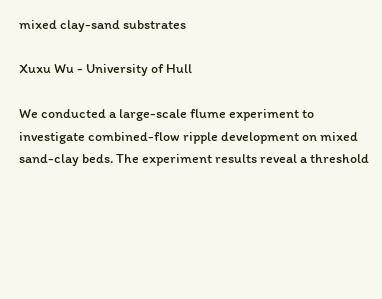mixed clay-sand substrates

Xuxu Wu - University of Hull

We conducted a large-scale flume experiment to investigate combined-flow ripple development on mixed sand-clay beds. The experiment results reveal a threshold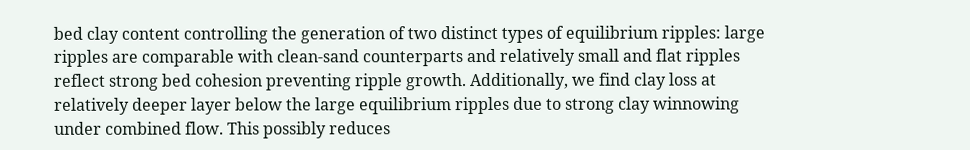bed clay content controlling the generation of two distinct types of equilibrium ripples: large ripples are comparable with clean-sand counterparts and relatively small and flat ripples reflect strong bed cohesion preventing ripple growth. Additionally, we find clay loss at relatively deeper layer below the large equilibrium ripples due to strong clay winnowing under combined flow. This possibly reduces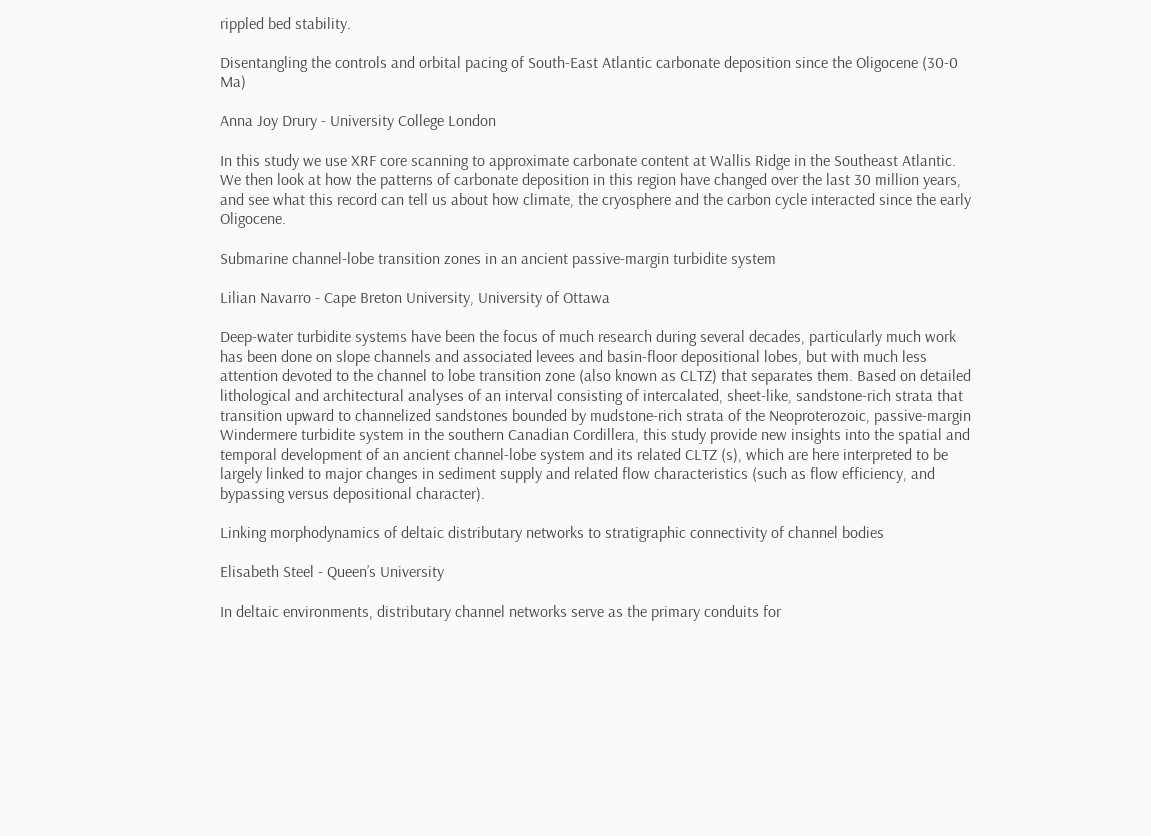rippled bed stability.

Disentangling the controls and orbital pacing of South-East Atlantic carbonate deposition since the Oligocene (30-0 Ma)

Anna Joy Drury - University College London

In this study we use XRF core scanning to approximate carbonate content at Wallis Ridge in the Southeast Atlantic. We then look at how the patterns of carbonate deposition in this region have changed over the last 30 million years, and see what this record can tell us about how climate, the cryosphere and the carbon cycle interacted since the early Oligocene.

Submarine channel-lobe transition zones in an ancient passive-margin turbidite system

Lilian Navarro - Cape Breton University, University of Ottawa

Deep-water turbidite systems have been the focus of much research during several decades, particularly much work has been done on slope channels and associated levees and basin-floor depositional lobes, but with much less attention devoted to the channel to lobe transition zone (also known as CLTZ) that separates them. Based on detailed lithological and architectural analyses of an interval consisting of intercalated, sheet-like, sandstone-rich strata that transition upward to channelized sandstones bounded by mudstone-rich strata of the Neoproterozoic, passive-margin Windermere turbidite system in the southern Canadian Cordillera, this study provide new insights into the spatial and temporal development of an ancient channel-lobe system and its related CLTZ (s), which are here interpreted to be largely linked to major changes in sediment supply and related flow characteristics (such as flow efficiency, and bypassing versus depositional character).

Linking morphodynamics of deltaic distributary networks to stratigraphic connectivity of channel bodies

Elisabeth Steel - Queen’s University

In deltaic environments, distributary channel networks serve as the primary conduits for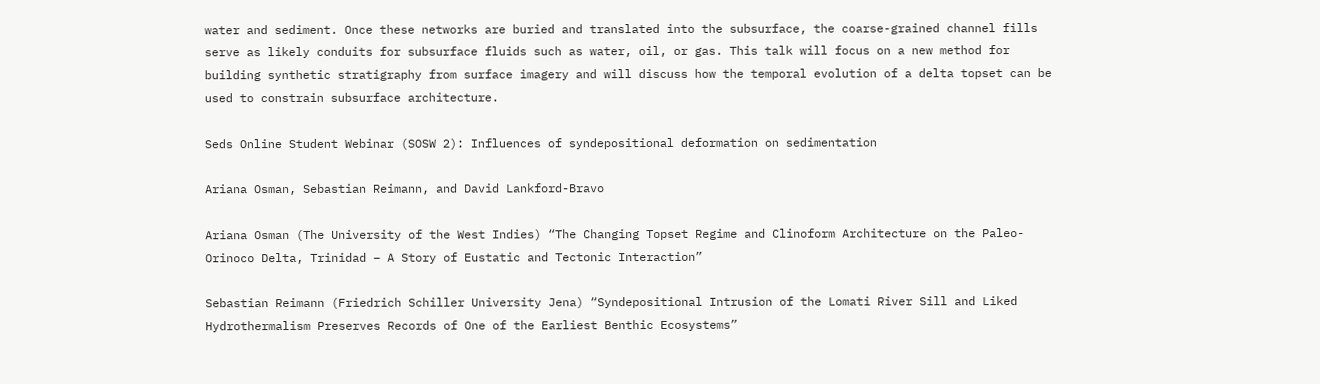water and sediment. Once these networks are buried and translated into the subsurface, the coarse-grained channel fills serve as likely conduits for subsurface fluids such as water, oil, or gas. This talk will focus on a new method for building synthetic stratigraphy from surface imagery and will discuss how the temporal evolution of a delta topset can be used to constrain subsurface architecture.

Seds Online Student Webinar (SOSW 2): Influences of syndepositional deformation on sedimentation

Ariana Osman, Sebastian Reimann, and David Lankford-Bravo

Ariana Osman (The University of the West Indies) “The Changing Topset Regime and Clinoform Architecture on the Paleo-Orinoco Delta, Trinidad – A Story of Eustatic and Tectonic Interaction”

Sebastian Reimann (Friedrich Schiller University Jena) “Syndepositional Intrusion of the Lomati River Sill and Liked Hydrothermalism Preserves Records of One of the Earliest Benthic Ecosystems”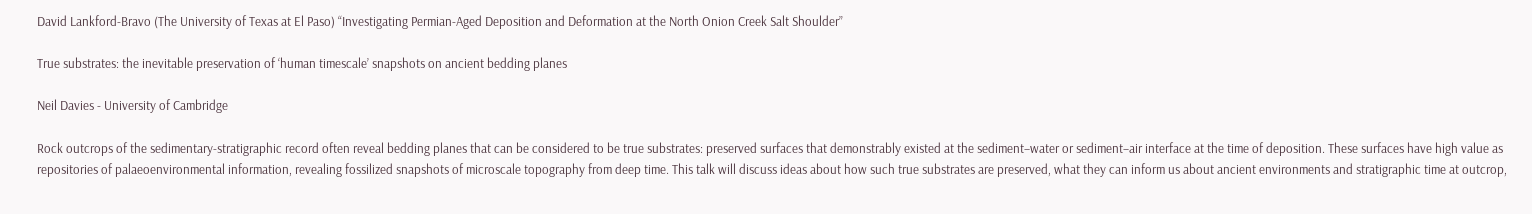David Lankford-Bravo (The University of Texas at El Paso) “Investigating Permian-Aged Deposition and Deformation at the North Onion Creek Salt Shoulder”

True substrates: the inevitable preservation of ‘human timescale’ snapshots on ancient bedding planes

Neil Davies - University of Cambridge

Rock outcrops of the sedimentary-stratigraphic record often reveal bedding planes that can be considered to be true substrates: preserved surfaces that demonstrably existed at the sediment–water or sediment–air interface at the time of deposition. These surfaces have high value as repositories of palaeoenvironmental information, revealing fossilized snapshots of microscale topography from deep time. This talk will discuss ideas about how such true substrates are preserved, what they can inform us about ancient environments and stratigraphic time at outcrop,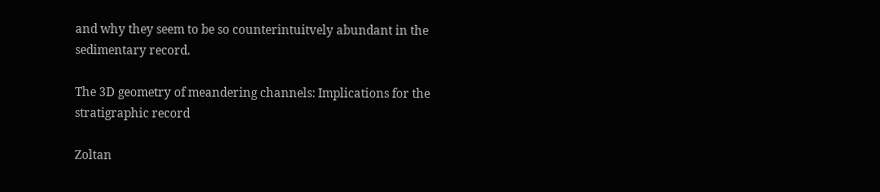and why they seem to be so counterintuitvely abundant in the sedimentary record.

The 3D geometry of meandering channels: Implications for the stratigraphic record

Zoltan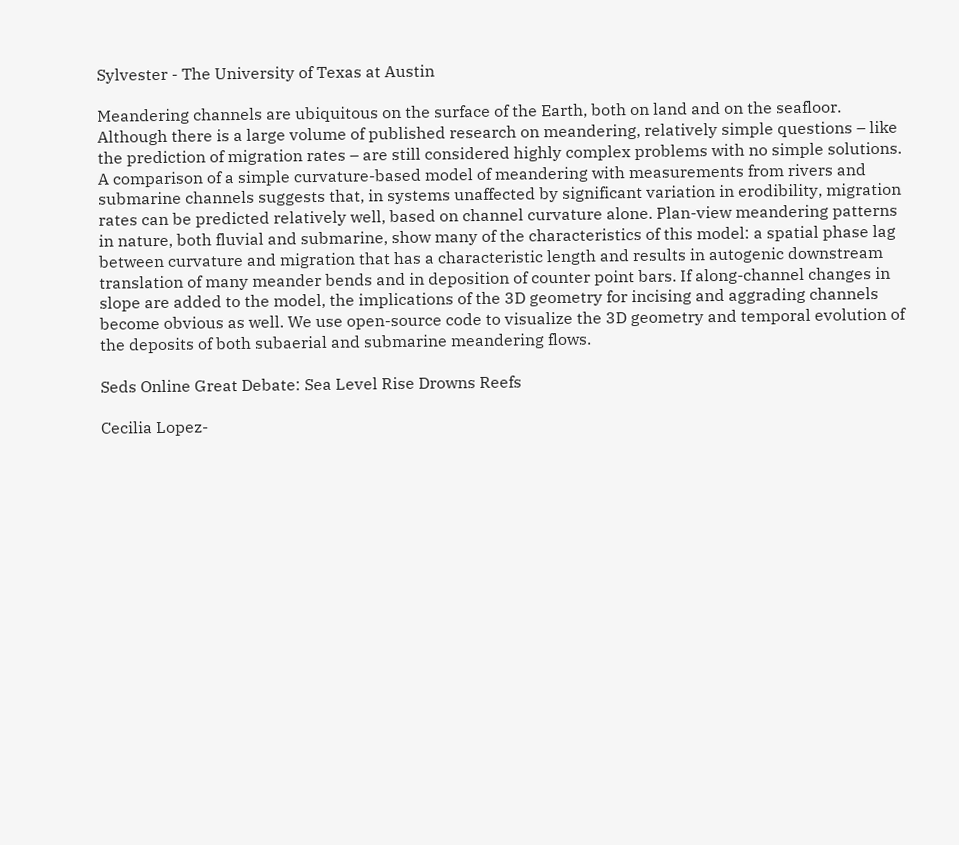Sylvester - The University of Texas at Austin

Meandering channels are ubiquitous on the surface of the Earth, both on land and on the seafloor. Although there is a large volume of published research on meandering, relatively simple questions – like the prediction of migration rates – are still considered highly complex problems with no simple solutions. A comparison of a simple curvature-based model of meandering with measurements from rivers and submarine channels suggests that, in systems unaffected by significant variation in erodibility, migration rates can be predicted relatively well, based on channel curvature alone. Plan-view meandering patterns in nature, both fluvial and submarine, show many of the characteristics of this model: a spatial phase lag between curvature and migration that has a characteristic length and results in autogenic downstream translation of many meander bends and in deposition of counter point bars. If along-channel changes in slope are added to the model, the implications of the 3D geometry for incising and aggrading channels become obvious as well. We use open-source code to visualize the 3D geometry and temporal evolution of the deposits of both subaerial and submarine meandering flows.

Seds Online Great Debate: Sea Level Rise Drowns Reefs

Cecilia Lopez-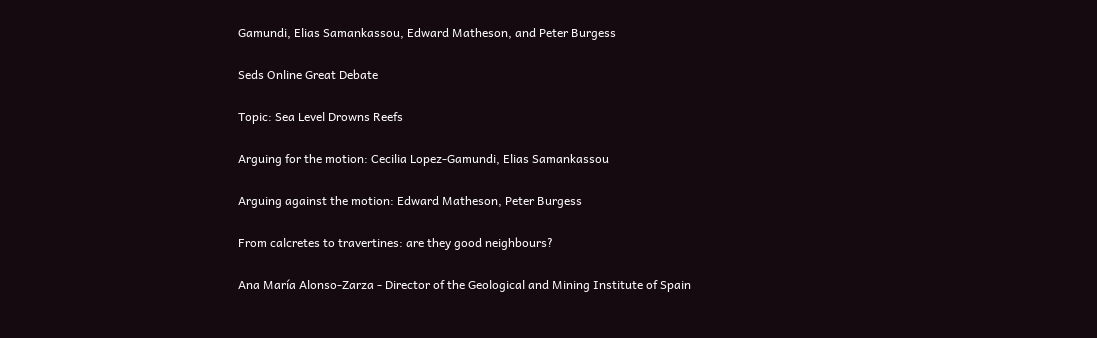Gamundi, Elias Samankassou, Edward Matheson, and Peter Burgess

Seds Online Great Debate

Topic: Sea Level Drowns Reefs

Arguing for the motion: Cecilia Lopez-Gamundi, Elias Samankassou

Arguing against the motion: Edward Matheson, Peter Burgess

From calcretes to travertines: are they good neighbours?

Ana María Alonso-Zarza - Director of the Geological and Mining Institute of Spain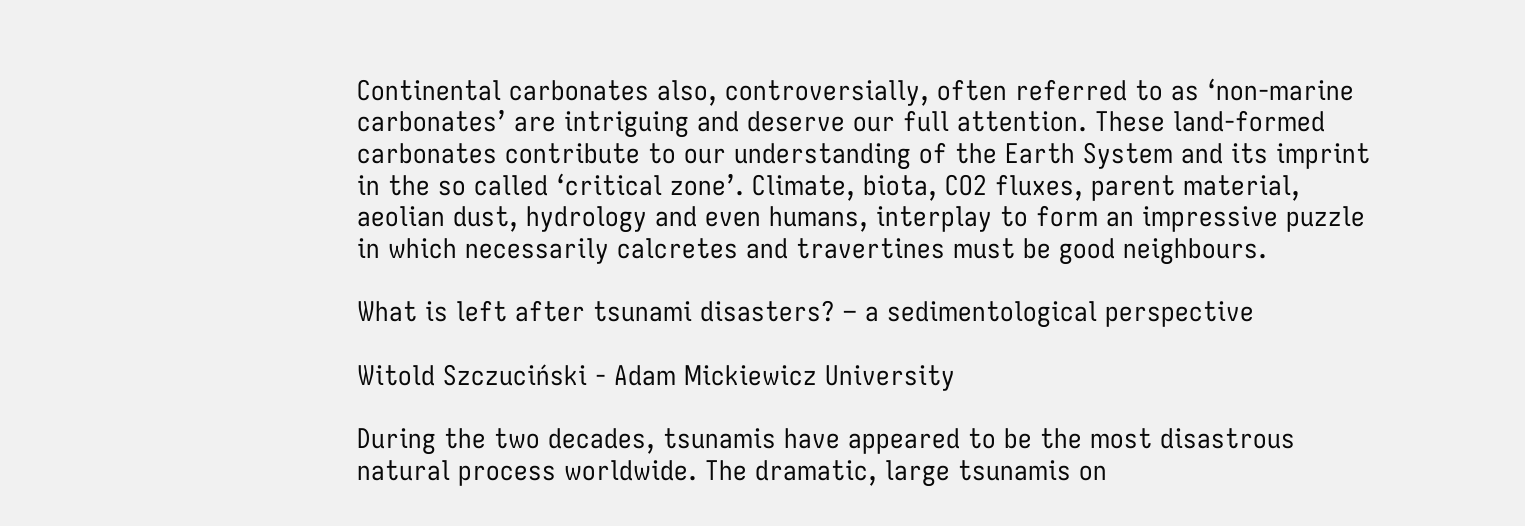Continental carbonates also, controversially, often referred to as ‘non-marine carbonates’ are intriguing and deserve our full attention. These land-formed carbonates contribute to our understanding of the Earth System and its imprint in the so called ‘critical zone’. Climate, biota, CO2 fluxes, parent material, aeolian dust, hydrology and even humans, interplay to form an impressive puzzle in which necessarily calcretes and travertines must be good neighbours.

What is left after tsunami disasters? – a sedimentological perspective

Witold Szczuciński - Adam Mickiewicz University

During the two decades, tsunamis have appeared to be the most disastrous natural process worldwide. The dramatic, large tsunamis on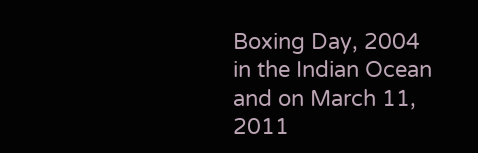Boxing Day, 2004 in the Indian Ocean and on March 11, 2011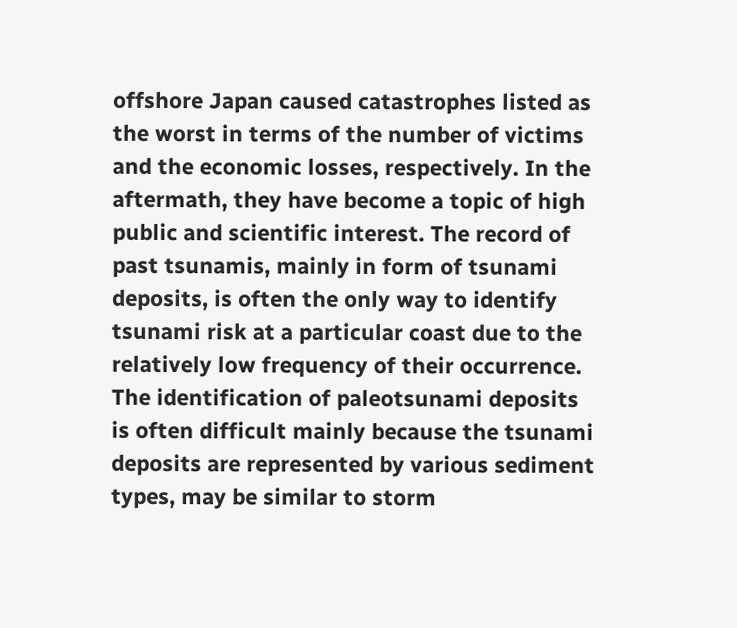offshore Japan caused catastrophes listed as the worst in terms of the number of victims and the economic losses, respectively. In the aftermath, they have become a topic of high public and scientific interest. The record of past tsunamis, mainly in form of tsunami deposits, is often the only way to identify tsunami risk at a particular coast due to the relatively low frequency of their occurrence. The identification of paleotsunami deposits is often difficult mainly because the tsunami deposits are represented by various sediment types, may be similar to storm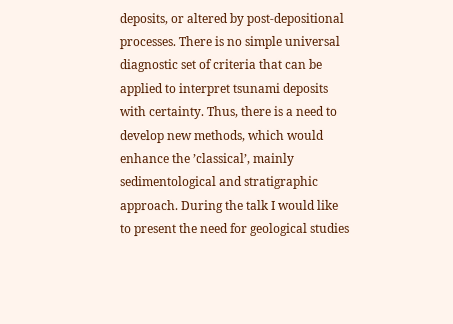deposits, or altered by post-depositional processes. There is no simple universal diagnostic set of criteria that can be applied to interpret tsunami deposits with certainty. Thus, there is a need to develop new methods, which would enhance the ’classical’, mainly sedimentological and stratigraphic approach. During the talk I would like to present the need for geological studies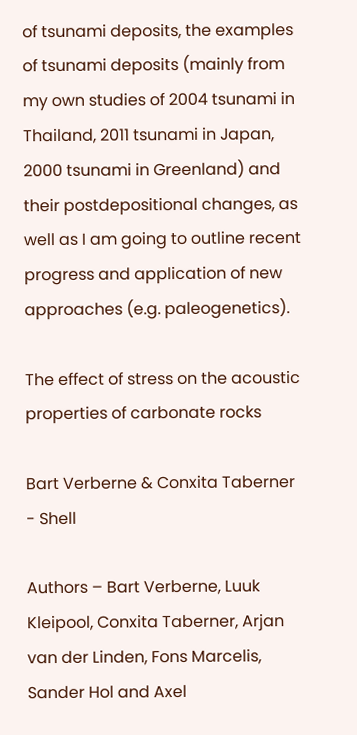of tsunami deposits, the examples of tsunami deposits (mainly from my own studies of 2004 tsunami in Thailand, 2011 tsunami in Japan, 2000 tsunami in Greenland) and their postdepositional changes, as well as I am going to outline recent progress and application of new approaches (e.g. paleogenetics).

The effect of stress on the acoustic properties of carbonate rocks

Bart Verberne & Conxita Taberner - Shell

Authors – Bart Verberne, Luuk Kleipool, Conxita Taberner, Arjan van der Linden, Fons Marcelis, Sander Hol and Axel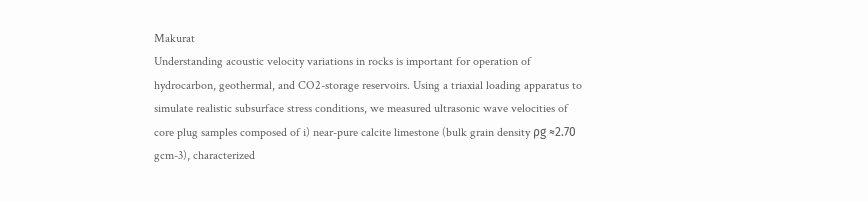Makurat
Understanding acoustic velocity variations in rocks is important for operation of hydrocarbon, geothermal, and CO2-storage reservoirs. Using a triaxial loading apparatus to simulate realistic subsurface stress conditions, we measured ultrasonic wave velocities of core plug samples composed of i) near-pure calcite limestone (bulk grain density ρg ≈2.70 gcm-3), characterized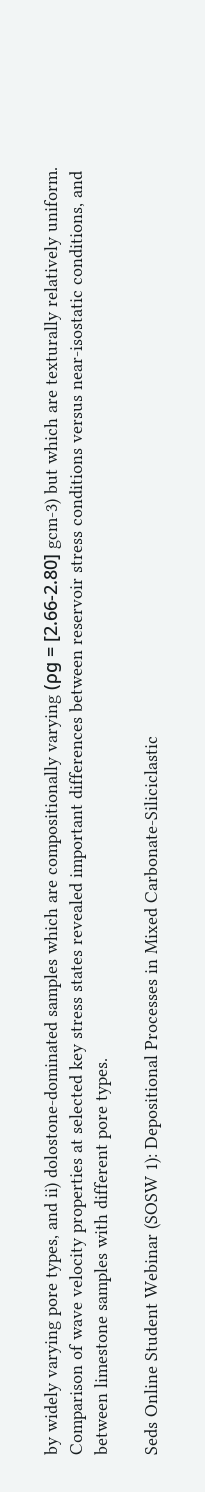by widely varying pore types, and ii) dolostone-dominated samples which are compositionally varying (ρg = [2.66-2.80] gcm-3) but which are texturally relatively uniform. Comparison of wave velocity properties at selected key stress states revealed important differences between reservoir stress conditions versus near-isostatic conditions, and between limestone samples with different pore types.

Seds Online Student Webinar (SOSW 1): Depositional Processes in Mixed Carbonate-Siliciclastic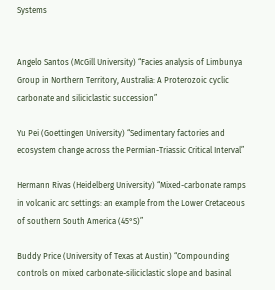Systems


Angelo Santos (McGill University) “Facies analysis of Limbunya Group in Northern Territory, Australia: A Proterozoic cyclic carbonate and siliciclastic succession”

Yu Pei (Goettingen University) “Sedimentary factories and ecosystem change across the Permian-Triassic Critical Interval”

Hermann Rivas (Heidelberg University) “Mixed-carbonate ramps in volcanic arc settings: an example from the Lower Cretaceous of southern South America (45°S)”

Buddy Price (University of Texas at Austin) “Compounding controls on mixed carbonate-siliciclastic slope and basinal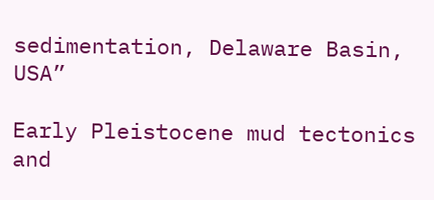sedimentation, Delaware Basin, USA”

Early Pleistocene mud tectonics and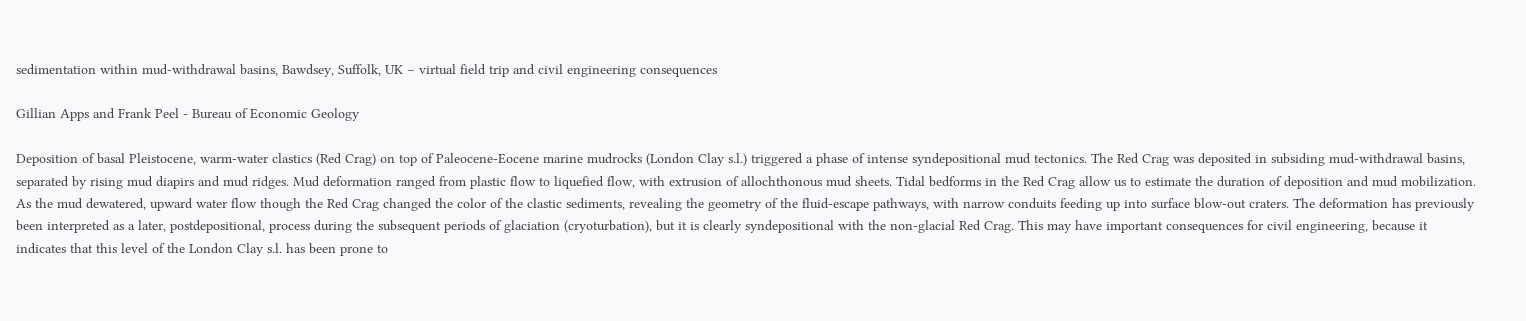sedimentation within mud-withdrawal basins, Bawdsey, Suffolk, UK – virtual field trip and civil engineering consequences

Gillian Apps and Frank Peel - Bureau of Economic Geology

Deposition of basal Pleistocene, warm-water clastics (Red Crag) on top of Paleocene-Eocene marine mudrocks (London Clay s.l.) triggered a phase of intense syndepositional mud tectonics. The Red Crag was deposited in subsiding mud-withdrawal basins, separated by rising mud diapirs and mud ridges. Mud deformation ranged from plastic flow to liquefied flow, with extrusion of allochthonous mud sheets. Tidal bedforms in the Red Crag allow us to estimate the duration of deposition and mud mobilization. As the mud dewatered, upward water flow though the Red Crag changed the color of the clastic sediments, revealing the geometry of the fluid-escape pathways, with narrow conduits feeding up into surface blow-out craters. The deformation has previously been interpreted as a later, postdepositional, process during the subsequent periods of glaciation (cryoturbation), but it is clearly syndepositional with the non-glacial Red Crag. This may have important consequences for civil engineering, because it indicates that this level of the London Clay s.l. has been prone to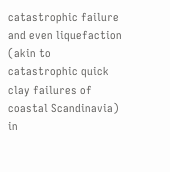catastrophic failure and even liquefaction (akin to catastrophic quick clay failures of coastal Scandinavia) in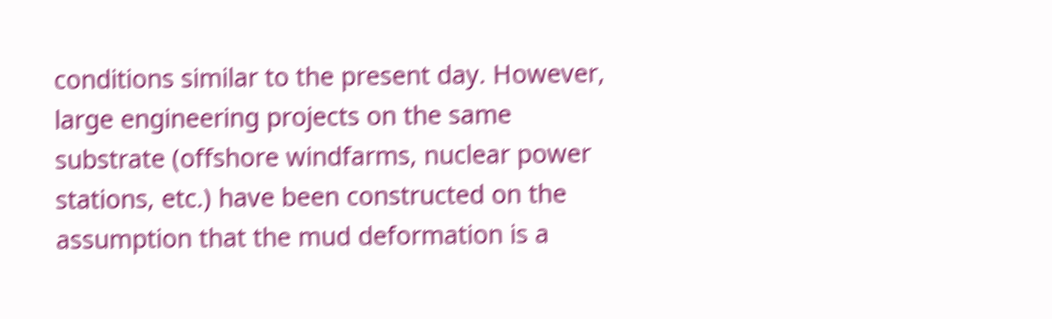conditions similar to the present day. However, large engineering projects on the same substrate (offshore windfarms, nuclear power stations, etc.) have been constructed on the assumption that the mud deformation is a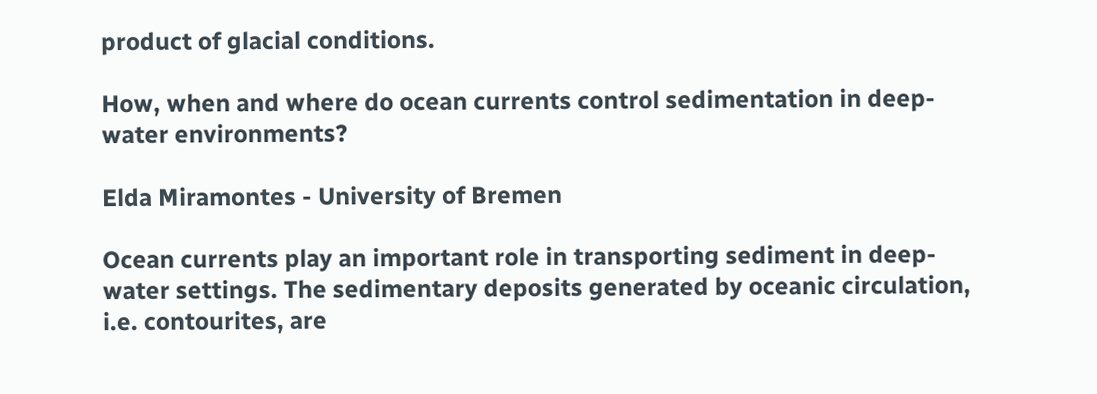product of glacial conditions.

How, when and where do ocean currents control sedimentation in deep-water environments?

Elda Miramontes - University of Bremen

Ocean currents play an important role in transporting sediment in deep-water settings. The sedimentary deposits generated by oceanic circulation, i.e. contourites, are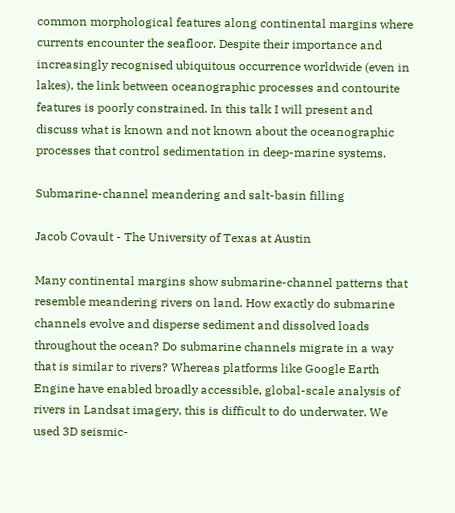common morphological features along continental margins where currents encounter the seafloor. Despite their importance and increasingly recognised ubiquitous occurrence worldwide (even in lakes), the link between oceanographic processes and contourite features is poorly constrained. In this talk I will present and discuss what is known and not known about the oceanographic processes that control sedimentation in deep-marine systems.

Submarine-channel meandering and salt-basin filling

Jacob Covault - The University of Texas at Austin

Many continental margins show submarine-channel patterns that resemble meandering rivers on land. How exactly do submarine channels evolve and disperse sediment and dissolved loads throughout the ocean? Do submarine channels migrate in a way that is similar to rivers? Whereas platforms like Google Earth Engine have enabled broadly accessible, global-scale analysis of rivers in Landsat imagery, this is difficult to do underwater. We used 3D seismic-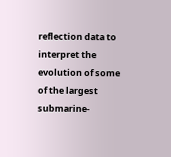reflection data to interpret the evolution of some of the largest submarine-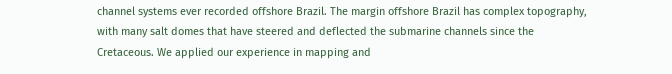channel systems ever recorded offshore Brazil. The margin offshore Brazil has complex topography, with many salt domes that have steered and deflected the submarine channels since the Cretaceous. We applied our experience in mapping and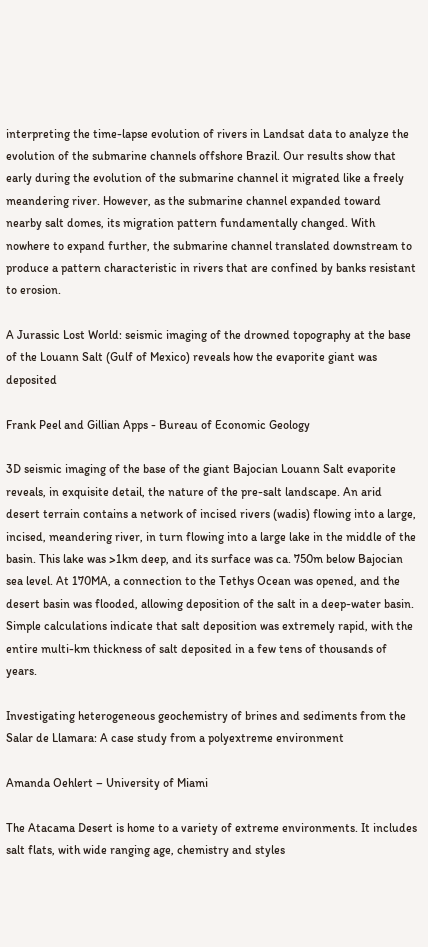interpreting the time-lapse evolution of rivers in Landsat data to analyze the evolution of the submarine channels offshore Brazil. Our results show that early during the evolution of the submarine channel it migrated like a freely meandering river. However, as the submarine channel expanded toward nearby salt domes, its migration pattern fundamentally changed. With nowhere to expand further, the submarine channel translated downstream to produce a pattern characteristic in rivers that are confined by banks resistant to erosion.

A Jurassic Lost World: seismic imaging of the drowned topography at the base of the Louann Salt (Gulf of Mexico) reveals how the evaporite giant was deposited

Frank Peel and Gillian Apps - Bureau of Economic Geology

3D seismic imaging of the base of the giant Bajocian Louann Salt evaporite reveals, in exquisite detail, the nature of the pre-salt landscape. An arid desert terrain contains a network of incised rivers (wadis) flowing into a large, incised, meandering river, in turn flowing into a large lake in the middle of the basin. This lake was >1km deep, and its surface was ca. 750m below Bajocian sea level. At 170MA, a connection to the Tethys Ocean was opened, and the desert basin was flooded, allowing deposition of the salt in a deep-water basin. Simple calculations indicate that salt deposition was extremely rapid, with the entire multi-km thickness of salt deposited in a few tens of thousands of years.

Investigating heterogeneous geochemistry of brines and sediments from the Salar de Llamara: A case study from a polyextreme environment

Amanda Oehlert – University of Miami

The Atacama Desert is home to a variety of extreme environments. It includes salt flats, with wide ranging age, chemistry and styles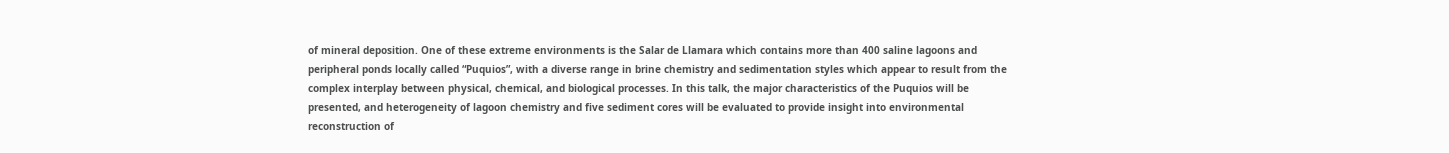of mineral deposition. One of these extreme environments is the Salar de Llamara which contains more than 400 saline lagoons and peripheral ponds locally called “Puquios”, with a diverse range in brine chemistry and sedimentation styles which appear to result from the complex interplay between physical, chemical, and biological processes. In this talk, the major characteristics of the Puquios will be presented, and heterogeneity of lagoon chemistry and five sediment cores will be evaluated to provide insight into environmental reconstruction of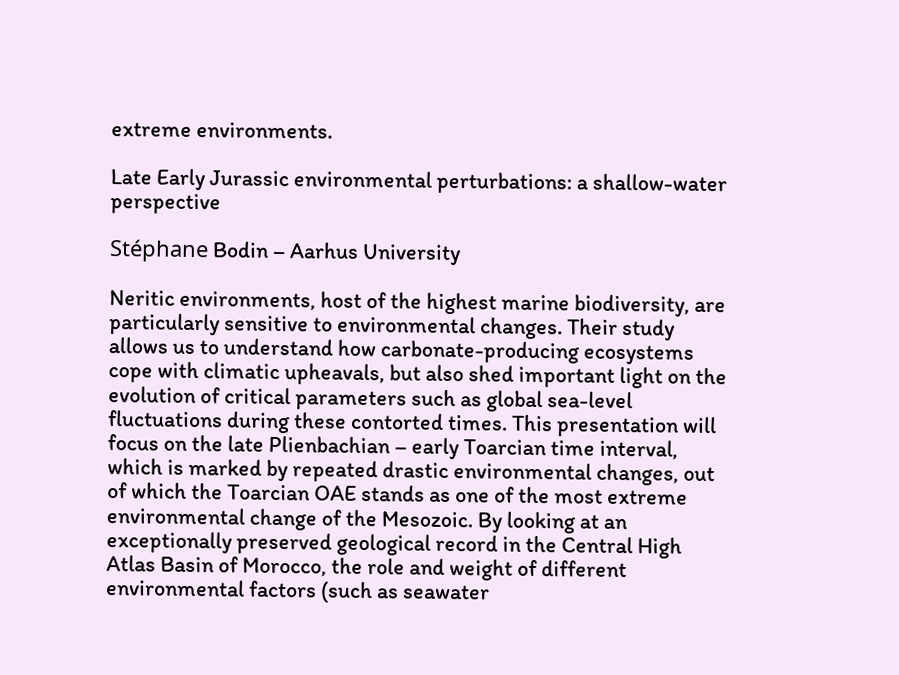extreme environments.

Late Early Jurassic environmental perturbations: a shallow-water perspective

Stéphane Bodin – Aarhus University

Neritic environments, host of the highest marine biodiversity, are particularly sensitive to environmental changes. Their study allows us to understand how carbonate-producing ecosystems cope with climatic upheavals, but also shed important light on the evolution of critical parameters such as global sea-level fluctuations during these contorted times. This presentation will focus on the late Plienbachian – early Toarcian time interval, which is marked by repeated drastic environmental changes, out of which the Toarcian OAE stands as one of the most extreme environmental change of the Mesozoic. By looking at an exceptionally preserved geological record in the Central High Atlas Basin of Morocco, the role and weight of different environmental factors (such as seawater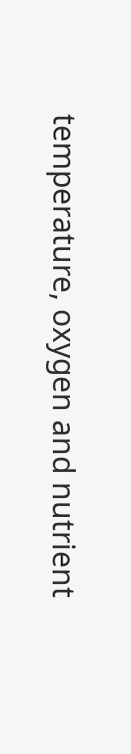temperature, oxygen and nutrient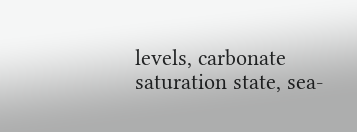levels, carbonate saturation state, sea-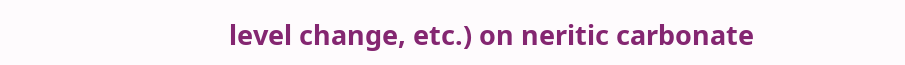level change, etc.) on neritic carbonate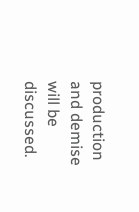production and demise will be discussed.